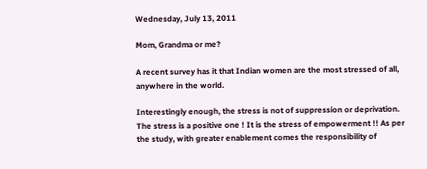Wednesday, July 13, 2011

Mom, Grandma or me?

A recent survey has it that Indian women are the most stressed of all, anywhere in the world.

Interestingly enough, the stress is not of suppression or deprivation. The stress is a positive one ! It is the stress of empowerment !! As per the study, with greater enablement comes the responsibility of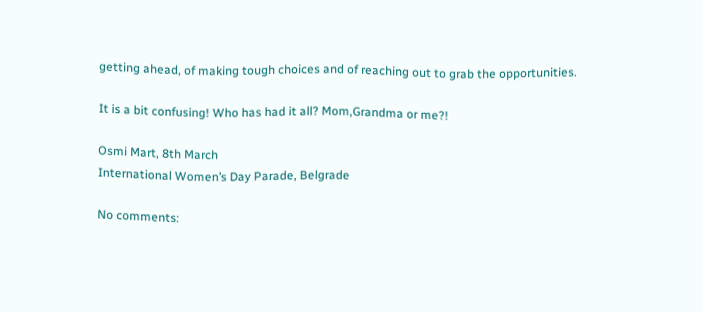getting ahead, of making tough choices and of reaching out to grab the opportunities.

It is a bit confusing! Who has had it all? Mom,Grandma or me?!

Osmi Mart, 8th March
International Women’s Day Parade, Belgrade

No comments: